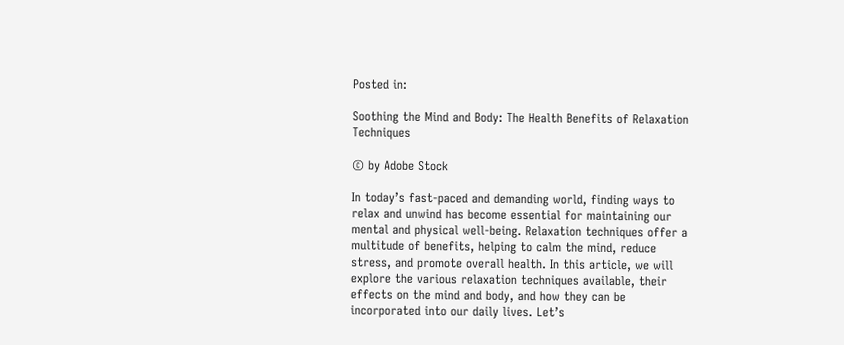Posted in:

Soothing the Mind and Body: The Health Benefits of Relaxation Techniques

© by Adobe Stock

In today’s fast-paced and demanding world, finding ways to relax and unwind has become essential for maintaining our mental and physical well-being. Relaxation techniques offer a multitude of benefits, helping to calm the mind, reduce stress, and promote overall health. In this article, we will explore the various relaxation techniques available, their effects on the mind and body, and how they can be incorporated into our daily lives. Let’s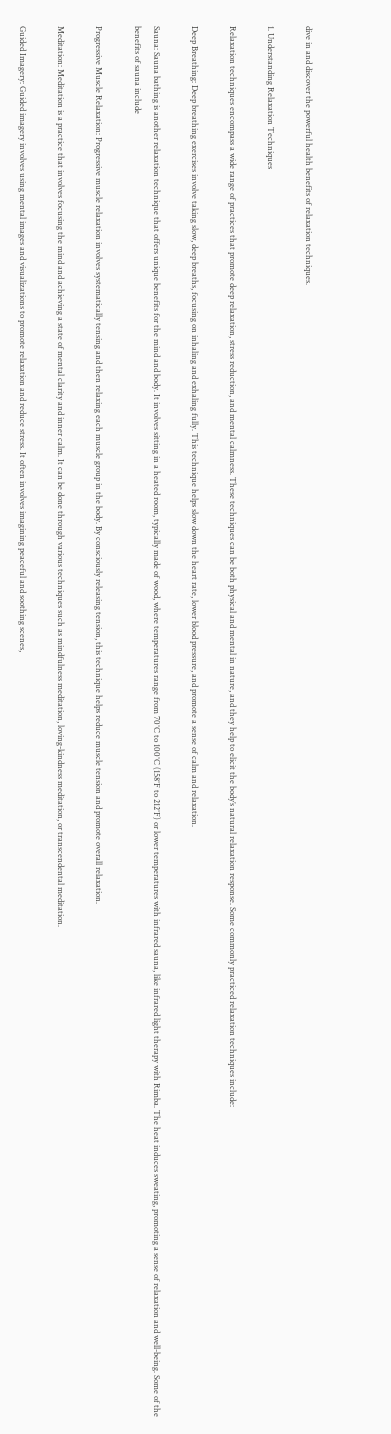dive in and discover the powerful health benefits of relaxation techniques.

1. Understanding Relaxation Techniques

Relaxation techniques encompass a wide range of practices that promote deep relaxation, stress reduction, and mental calmness. These techniques can be both physical and mental in nature, and they help to elicit the body’s natural relaxation response. Some commonly practiced relaxation techniques include:

Deep Breathing: Deep breathing exercises involve taking slow, deep breaths, focusing on inhaling and exhaling fully. This technique helps slow down the heart rate, lower blood pressure, and promote a sense of calm and relaxation.

Sauna: Sauna bathing is another relaxation technique that offers unique benefits for the mind and body. It involves sitting in a heated room, typically made of wood, where temperatures range from 70°C to 100°C (158°F to 212°F) or lower temperatures with infrared sauna, like infrared light therapy with Rimba. The heat induces sweating, promoting a sense of relaxation and well-being. Some of the benefits of sauna include

Progressive Muscle Relaxation: Progressive muscle relaxation involves systematically tensing and then relaxing each muscle group in the body. By consciously releasing tension, this technique helps reduce muscle tension and promote overall relaxation.

Meditation: Meditation is a practice that involves focusing the mind and achieving a state of mental clarity and inner calm. It can be done through various techniques such as mindfulness meditation, loving-kindness meditation, or transcendental meditation.

Guided Imagery: Guided imagery involves using mental images and visualizations to promote relaxation and reduce stress. It often involves imagining peaceful and soothing scenes,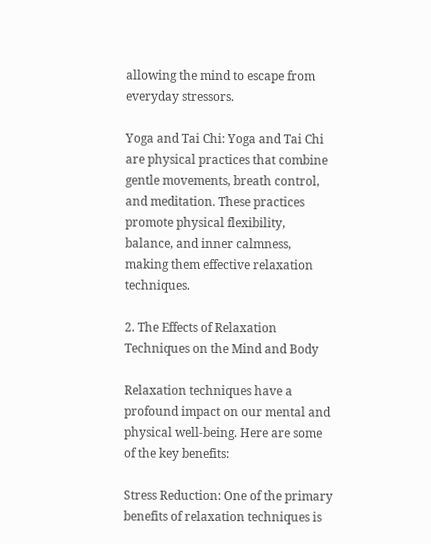allowing the mind to escape from everyday stressors.

Yoga and Tai Chi: Yoga and Tai Chi are physical practices that combine gentle movements, breath control, and meditation. These practices promote physical flexibility, balance, and inner calmness, making them effective relaxation techniques.

2. The Effects of Relaxation Techniques on the Mind and Body

Relaxation techniques have a profound impact on our mental and physical well-being. Here are some of the key benefits:

Stress Reduction: One of the primary benefits of relaxation techniques is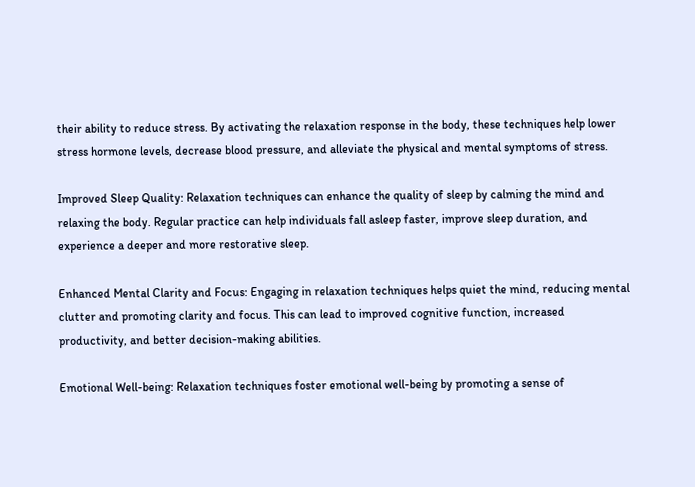their ability to reduce stress. By activating the relaxation response in the body, these techniques help lower stress hormone levels, decrease blood pressure, and alleviate the physical and mental symptoms of stress.

Improved Sleep Quality: Relaxation techniques can enhance the quality of sleep by calming the mind and relaxing the body. Regular practice can help individuals fall asleep faster, improve sleep duration, and experience a deeper and more restorative sleep.

Enhanced Mental Clarity and Focus: Engaging in relaxation techniques helps quiet the mind, reducing mental clutter and promoting clarity and focus. This can lead to improved cognitive function, increased productivity, and better decision-making abilities.

Emotional Well-being: Relaxation techniques foster emotional well-being by promoting a sense of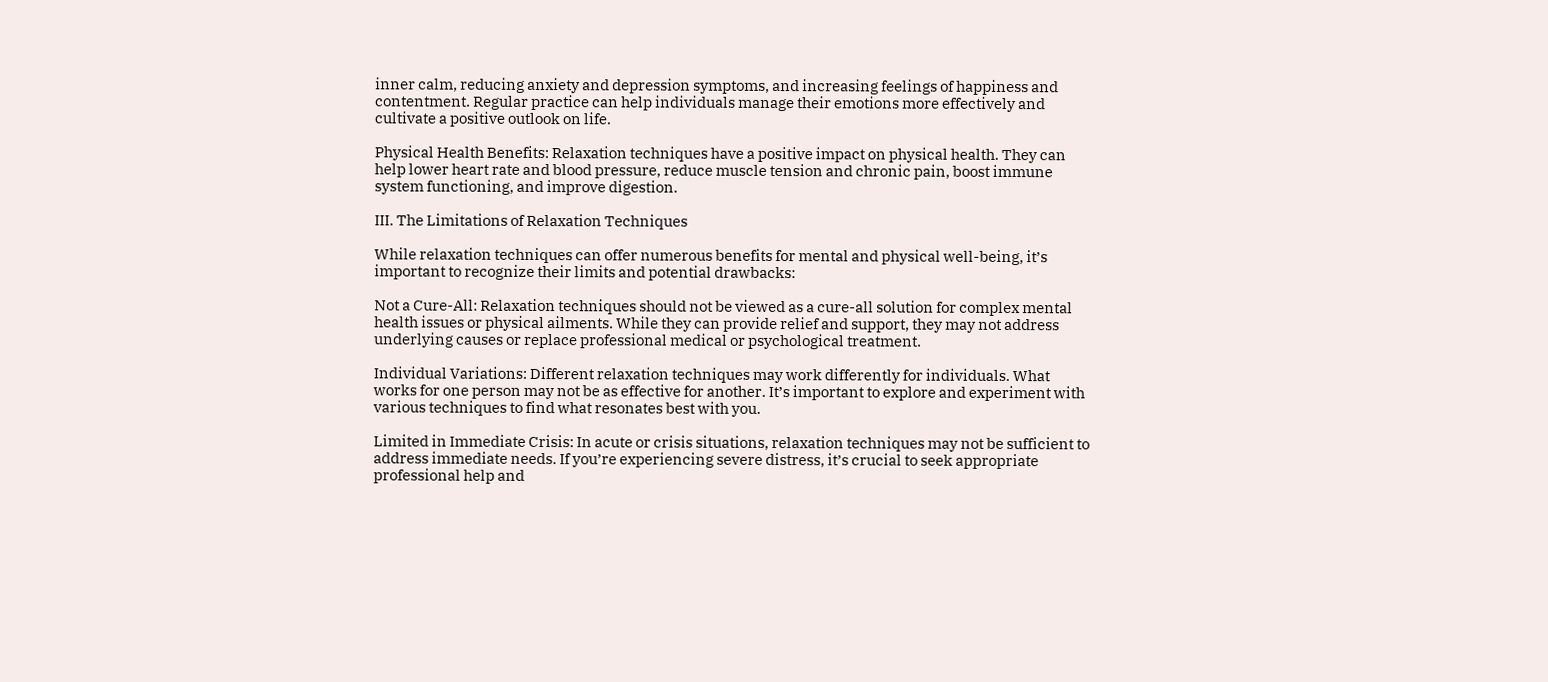inner calm, reducing anxiety and depression symptoms, and increasing feelings of happiness and contentment. Regular practice can help individuals manage their emotions more effectively and cultivate a positive outlook on life.

Physical Health Benefits: Relaxation techniques have a positive impact on physical health. They can help lower heart rate and blood pressure, reduce muscle tension and chronic pain, boost immune system functioning, and improve digestion.

III. The Limitations of Relaxation Techniques

While relaxation techniques can offer numerous benefits for mental and physical well-being, it’s important to recognize their limits and potential drawbacks:

Not a Cure-All: Relaxation techniques should not be viewed as a cure-all solution for complex mental health issues or physical ailments. While they can provide relief and support, they may not address underlying causes or replace professional medical or psychological treatment.

Individual Variations: Different relaxation techniques may work differently for individuals. What works for one person may not be as effective for another. It’s important to explore and experiment with various techniques to find what resonates best with you.

Limited in Immediate Crisis: In acute or crisis situations, relaxation techniques may not be sufficient to address immediate needs. If you’re experiencing severe distress, it’s crucial to seek appropriate professional help and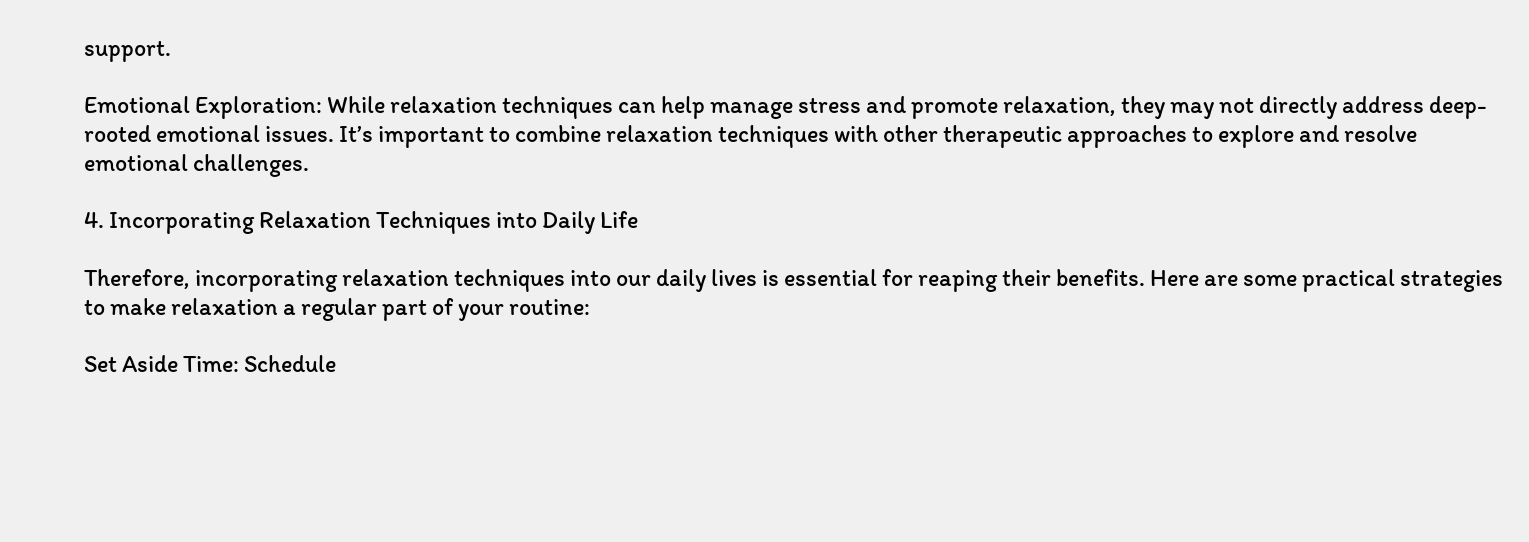support.

Emotional Exploration: While relaxation techniques can help manage stress and promote relaxation, they may not directly address deep-rooted emotional issues. It’s important to combine relaxation techniques with other therapeutic approaches to explore and resolve emotional challenges.

4. Incorporating Relaxation Techniques into Daily Life

Therefore, incorporating relaxation techniques into our daily lives is essential for reaping their benefits. Here are some practical strategies to make relaxation a regular part of your routine:

Set Aside Time: Schedule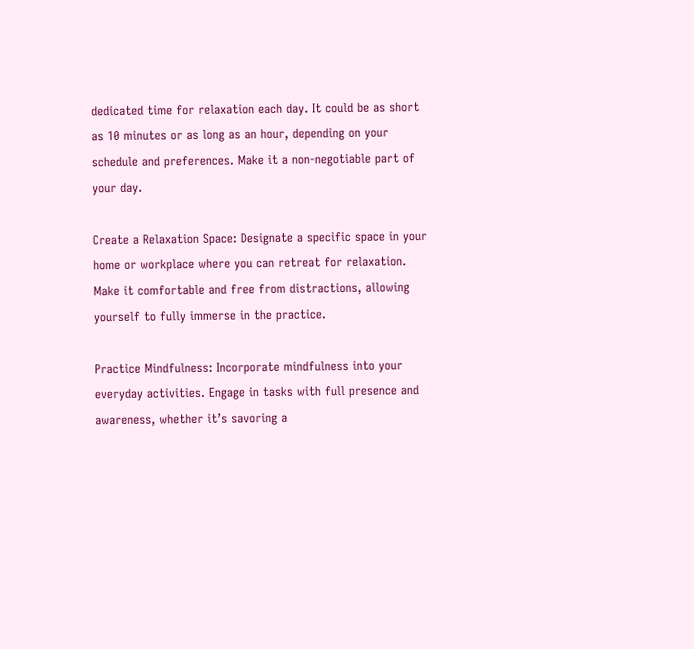dedicated time for relaxation each day. It could be as short as 10 minutes or as long as an hour, depending on your schedule and preferences. Make it a non-negotiable part of your day.

Create a Relaxation Space: Designate a specific space in your home or workplace where you can retreat for relaxation. Make it comfortable and free from distractions, allowing yourself to fully immerse in the practice.

Practice Mindfulness: Incorporate mindfulness into your everyday activities. Engage in tasks with full presence and awareness, whether it’s savoring a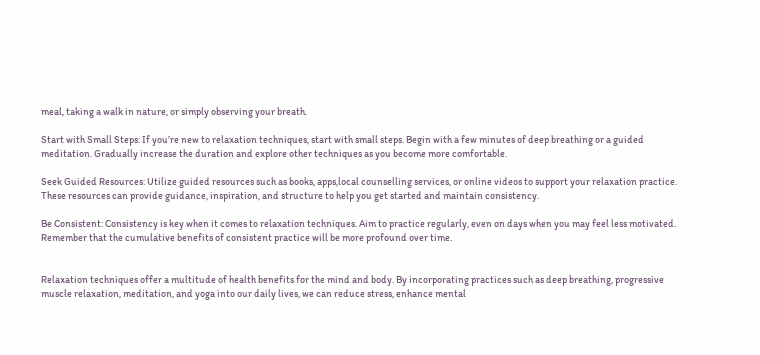meal, taking a walk in nature, or simply observing your breath.

Start with Small Steps: If you’re new to relaxation techniques, start with small steps. Begin with a few minutes of deep breathing or a guided meditation. Gradually increase the duration and explore other techniques as you become more comfortable.

Seek Guided Resources: Utilize guided resources such as books, apps,local counselling services, or online videos to support your relaxation practice. These resources can provide guidance, inspiration, and structure to help you get started and maintain consistency.

Be Consistent: Consistency is key when it comes to relaxation techniques. Aim to practice regularly, even on days when you may feel less motivated. Remember that the cumulative benefits of consistent practice will be more profound over time.


Relaxation techniques offer a multitude of health benefits for the mind and body. By incorporating practices such as deep breathing, progressive muscle relaxation, meditation, and yoga into our daily lives, we can reduce stress, enhance mental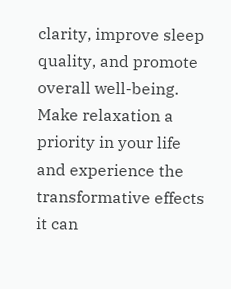clarity, improve sleep quality, and promote overall well-being. Make relaxation a priority in your life and experience the transformative effects it can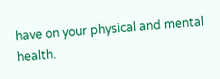have on your physical and mental health.